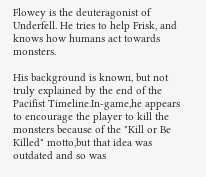Flowey is the deuteragonist of Underfell. He tries to help Frisk, and knows how humans act towards monsters.

His background is known, but not truly explained by the end of the Pacifist Timeline.In-game,he appears to encourage the player to kill the monsters because of the "Kill or Be Killed" motto,but that idea was outdated and so was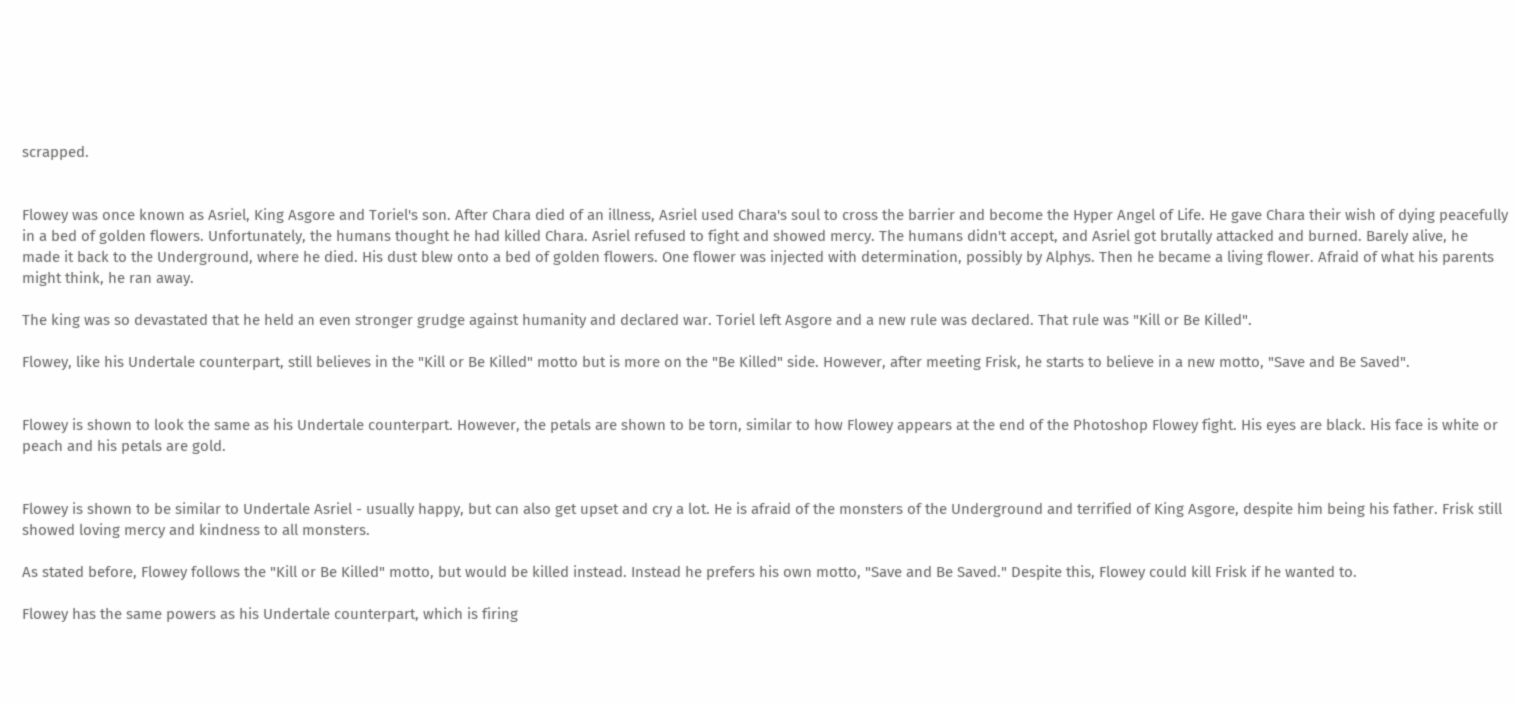scrapped.


Flowey was once known as Asriel, King Asgore and Toriel's son. After Chara died of an illness, Asriel used Chara's soul to cross the barrier and become the Hyper Angel of Life. He gave Chara their wish of dying peacefully in a bed of golden flowers. Unfortunately, the humans thought he had killed Chara. Asriel refused to fight and showed mercy. The humans didn't accept, and Asriel got brutally attacked and burned. Barely alive, he made it back to the Underground, where he died. His dust blew onto a bed of golden flowers. One flower was injected with determination, possibly by Alphys. Then he became a living flower. Afraid of what his parents might think, he ran away.

The king was so devastated that he held an even stronger grudge against humanity and declared war. Toriel left Asgore and a new rule was declared. That rule was "Kill or Be Killed".

Flowey, like his Undertale counterpart, still believes in the "Kill or Be Killed" motto but is more on the "Be Killed" side. However, after meeting Frisk, he starts to believe in a new motto, "Save and Be Saved".


Flowey is shown to look the same as his Undertale counterpart. However, the petals are shown to be torn, similar to how Flowey appears at the end of the Photoshop Flowey fight. His eyes are black. His face is white or peach and his petals are gold.


Flowey is shown to be similar to Undertale Asriel - usually happy, but can also get upset and cry a lot. He is afraid of the monsters of the Underground and terrified of King Asgore, despite him being his father. Frisk still showed loving mercy and kindness to all monsters.

As stated before, Flowey follows the "Kill or Be Killed" motto, but would be killed instead. Instead he prefers his own motto, "Save and Be Saved." Despite this, Flowey could kill Frisk if he wanted to.

Flowey has the same powers as his Undertale counterpart, which is firing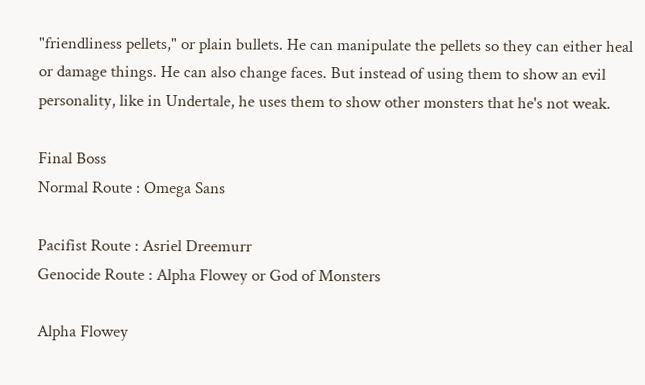"friendliness pellets," or plain bullets. He can manipulate the pellets so they can either heal or damage things. He can also change faces. But instead of using them to show an evil personality, like in Undertale, he uses them to show other monsters that he's not weak.

Final Boss
Normal Route : Omega Sans

Pacifist Route : Asriel Dreemurr
Genocide Route : Alpha Flowey or God of Monsters

Alpha Flowey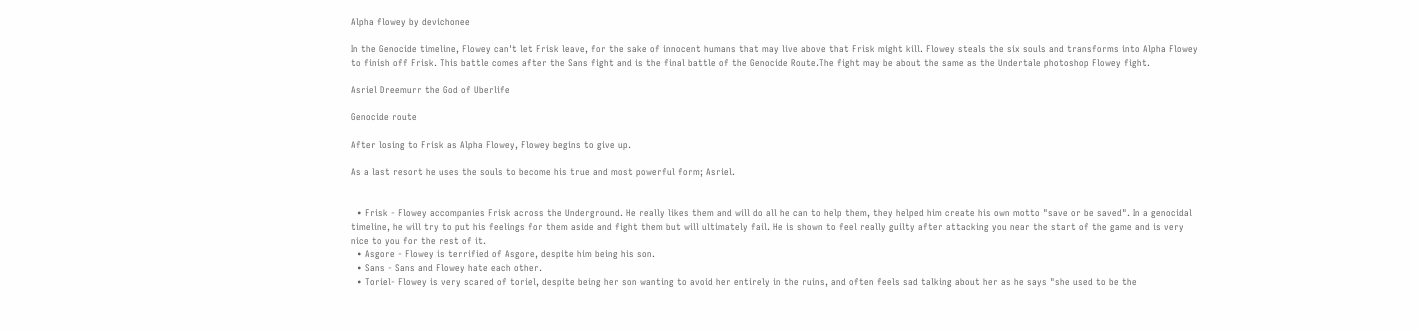Alpha flowey by devichonee

In the Genocide timeline, Flowey can't let Frisk leave, for the sake of innocent humans that may live above that Frisk might kill. Flowey steals the six souls and transforms into Alpha Flowey to finish off Frisk. This battle comes after the Sans fight and is the final battle of the Genocide Route.The fight may be about the same as the Undertale photoshop Flowey fight.

Asriel Dreemurr the God of Uberlife

Genocide route

After losing to Frisk as Alpha Flowey, Flowey begins to give up.

As a last resort he uses the souls to become his true and most powerful form; Asriel.


  • Frisk - Flowey accompanies Frisk across the Underground. He really likes them and will do all he can to help them, they helped him create his own motto "save or be saved". In a genocidal timeline, he will try to put his feelings for them aside and fight them but will ultimately fail. He is shown to feel really guilty after attacking you near the start of the game and is very nice to you for the rest of it.
  • Asgore - Flowey is terrified of Asgore, despite him being his son.
  • Sans - Sans and Flowey hate each other.
  • Toriel- Flowey is very scared of toriel, despite being her son wanting to avoid her entirely in the ruins, and often feels sad talking about her as he says "she used to be the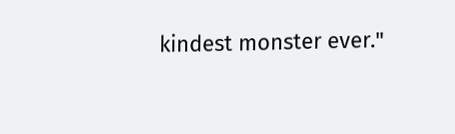kindest monster ever."